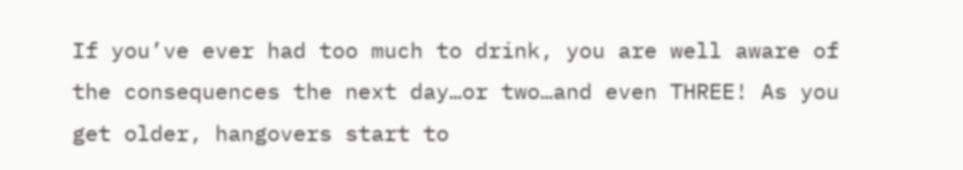If you’ve ever had too much to drink, you are well aware of the consequences the next day…or two…and even THREE! As you get older, hangovers start to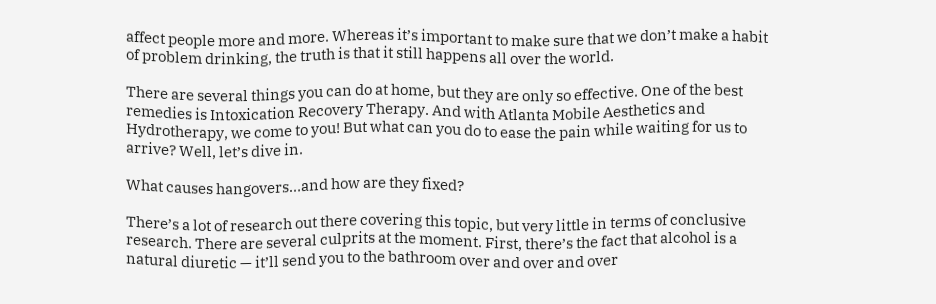affect people more and more. Whereas it’s important to make sure that we don’t make a habit of problem drinking, the truth is that it still happens all over the world.

There are several things you can do at home, but they are only so effective. One of the best remedies is Intoxication Recovery Therapy. And with Atlanta Mobile Aesthetics and Hydrotherapy, we come to you! But what can you do to ease the pain while waiting for us to arrive? Well, let’s dive in.

What causes hangovers…and how are they fixed?

There’s a lot of research out there covering this topic, but very little in terms of conclusive research. There are several culprits at the moment. First, there’s the fact that alcohol is a natural diuretic — it’ll send you to the bathroom over and over and over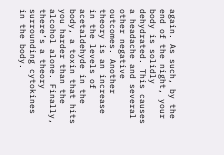again. As such, by the end of the night, your body is solidly dehydrated. This causes a headache and several other negative outcomes. Another theory is an increase in the levels of acetaldehyde in the body, a toxin that hits you harder than the alcohol alone. Finally, there’s a theory surrounding cytokines in the body.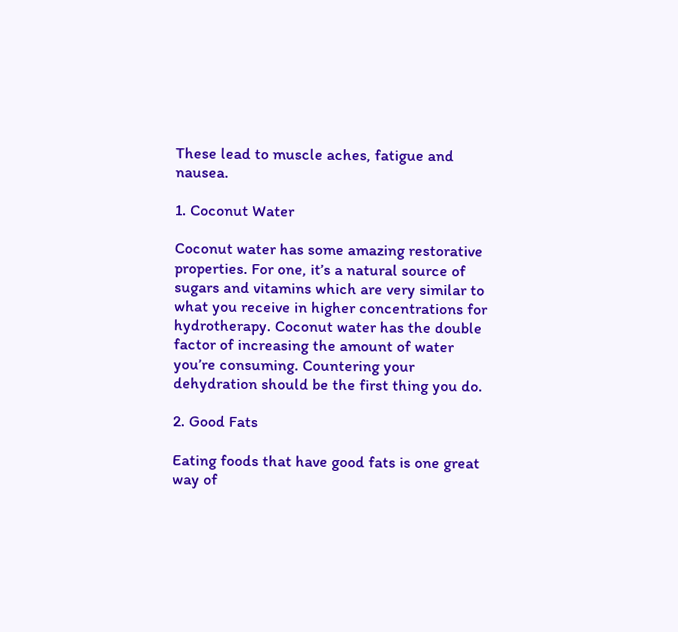These lead to muscle aches, fatigue and nausea.

1. Coconut Water

Coconut water has some amazing restorative properties. For one, it’s a natural source of sugars and vitamins which are very similar to what you receive in higher concentrations for hydrotherapy. Coconut water has the double factor of increasing the amount of water you’re consuming. Countering your dehydration should be the first thing you do.

2. Good Fats

Eating foods that have good fats is one great way of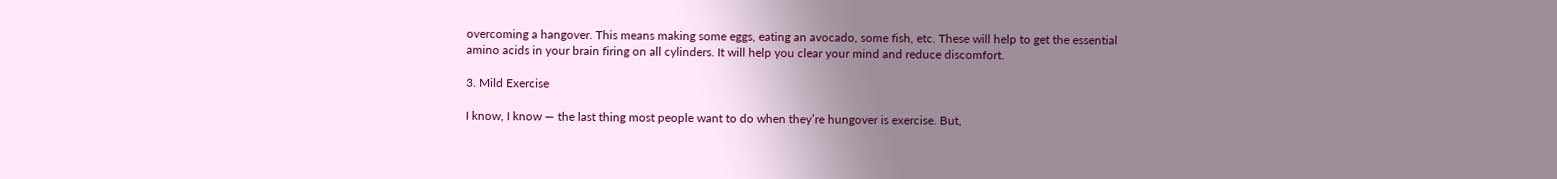overcoming a hangover. This means making some eggs, eating an avocado, some fish, etc. These will help to get the essential amino acids in your brain firing on all cylinders. It will help you clear your mind and reduce discomfort.

3. Mild Exercise

I know, I know — the last thing most people want to do when they’re hungover is exercise. But,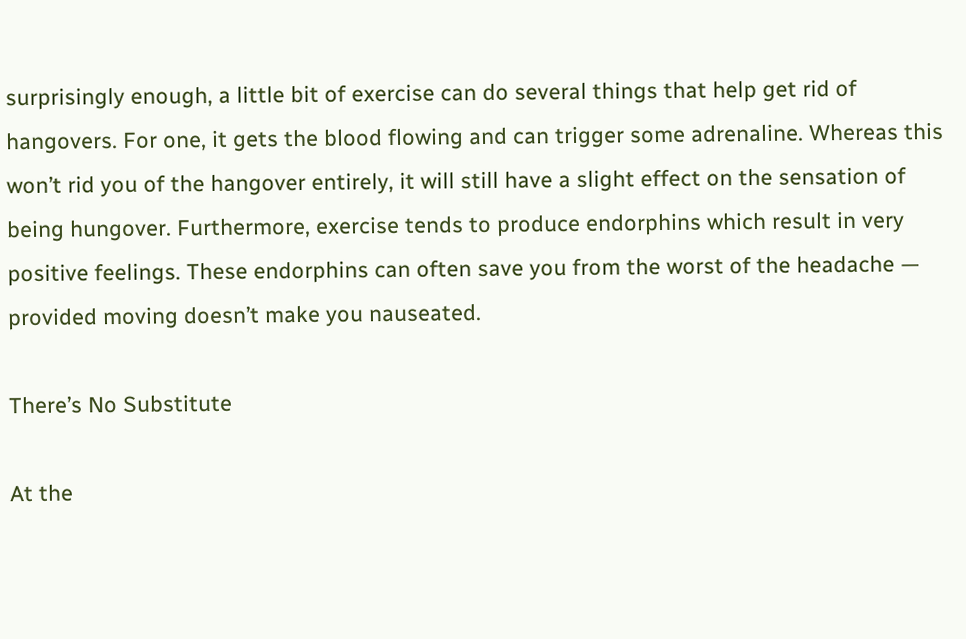surprisingly enough, a little bit of exercise can do several things that help get rid of hangovers. For one, it gets the blood flowing and can trigger some adrenaline. Whereas this won’t rid you of the hangover entirely, it will still have a slight effect on the sensation of being hungover. Furthermore, exercise tends to produce endorphins which result in very positive feelings. These endorphins can often save you from the worst of the headache — provided moving doesn’t make you nauseated.

There’s No Substitute

At the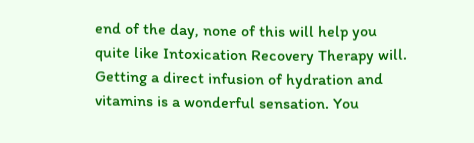end of the day, none of this will help you quite like Intoxication Recovery Therapy will. Getting a direct infusion of hydration and vitamins is a wonderful sensation. You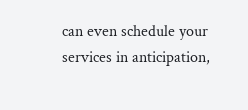can even schedule your services in anticipation,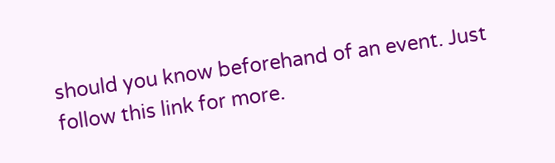should you know beforehand of an event. Just follow this link for more.